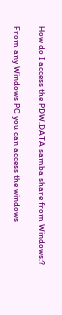How do I access the PDW.DATA samba share from Windows:?

From any Windows PC you can access the windows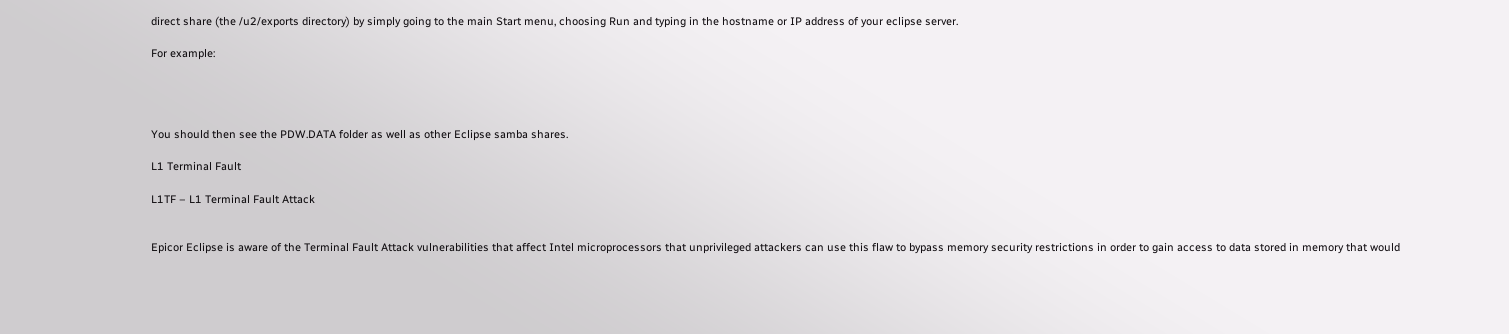direct share (the /u2/exports directory) by simply going to the main Start menu, choosing Run and typing in the hostname or IP address of your eclipse server.

For example:




You should then see the PDW.DATA folder as well as other Eclipse samba shares.

L1 Terminal Fault

L1TF – L1 Terminal Fault Attack


Epicor Eclipse is aware of the Terminal Fault Attack vulnerabilities that affect Intel microprocessors that unprivileged attackers can use this flaw to bypass memory security restrictions in order to gain access to data stored in memory that would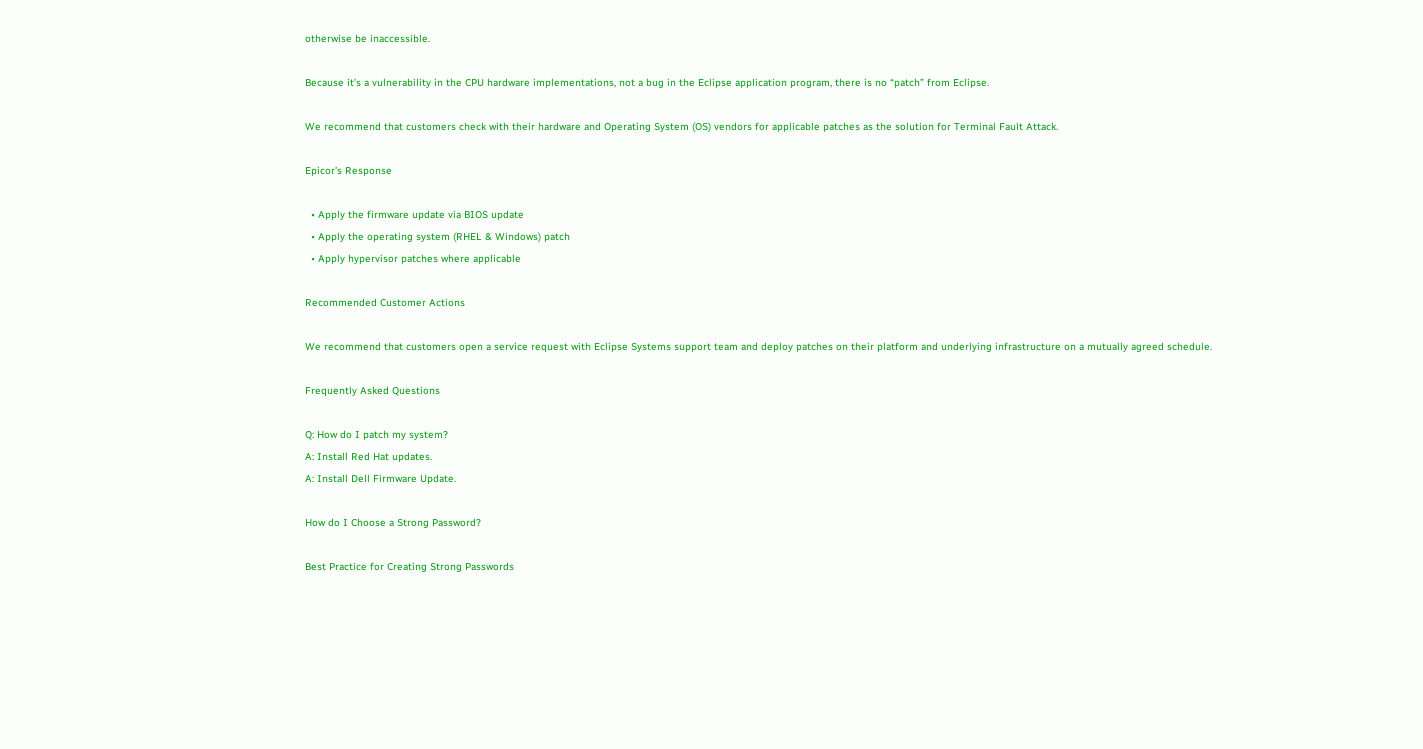otherwise be inaccessible.

Because it’s a vulnerability in the CPU hardware implementations, not a bug in the Eclipse application program, there is no “patch” from Eclipse.

We recommend that customers check with their hardware and Operating System (OS) vendors for applicable patches as the solution for Terminal Fault Attack.

Epicor’s Response

  • Apply the firmware update via BIOS update
  • Apply the operating system (RHEL & Windows) patch
  • Apply hypervisor patches where applicable

Recommended Customer Actions

We recommend that customers open a service request with Eclipse Systems support team and deploy patches on their platform and underlying infrastructure on a mutually agreed schedule.

Frequently Asked Questions

Q: How do I patch my system?
A: Install Red Hat updates.
A: Install Dell Firmware Update.

How do I Choose a Strong Password?

Best Practice for Creating Strong Passwords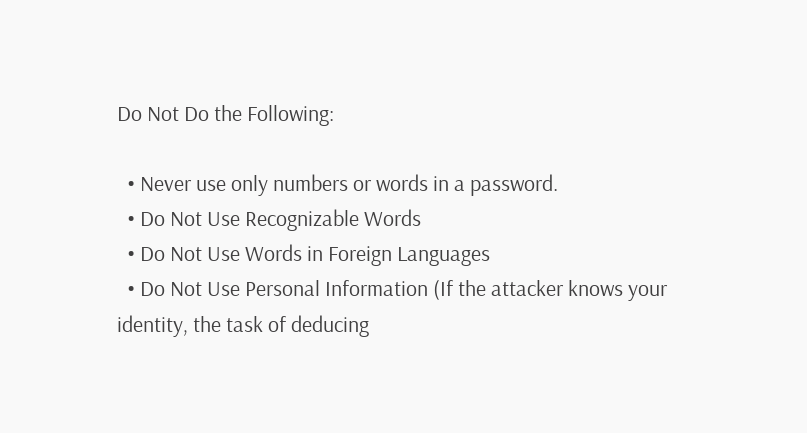Do Not Do the Following:

  • Never use only numbers or words in a password.
  • Do Not Use Recognizable Words
  • Do Not Use Words in Foreign Languages
  • Do Not Use Personal Information (If the attacker knows your identity, the task of deducing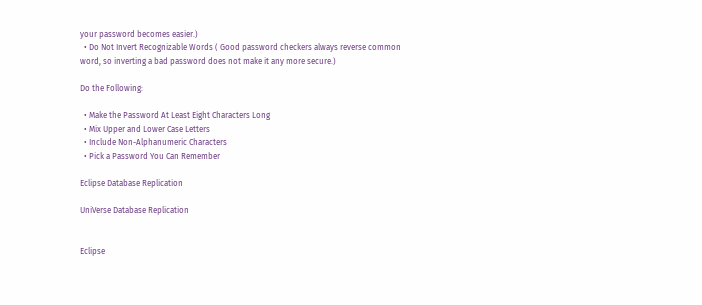your password becomes easier.)
  • Do Not Invert Recognizable Words ( Good password checkers always reverse common word, so inverting a bad password does not make it any more secure.)

Do the Following:

  • Make the Password At Least Eight Characters Long
  • Mix Upper and Lower Case Letters
  • Include Non-Alphanumeric Characters
  • Pick a Password You Can Remember

Eclipse Database Replication

UniVerse Database Replication


Eclipse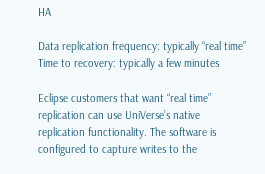HA

Data replication frequency: typically “real time”
Time to recovery: typically a few minutes

Eclipse customers that want “real time” replication can use UniVerse’s native replication functionality. The software is configured to capture writes to the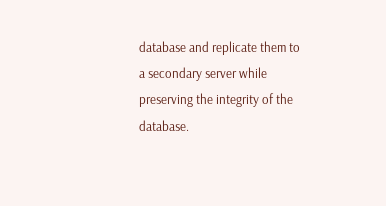database and replicate them to a secondary server while preserving the integrity of the database.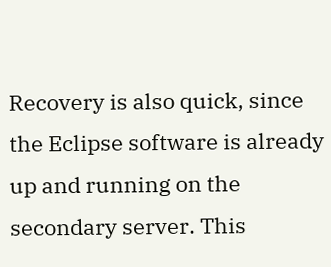Recovery is also quick, since the Eclipse software is already up and running on the secondary server. This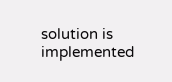solution is implemented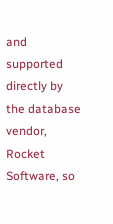and supported directly by the database vendor, Rocket Software, so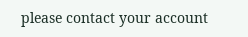please contact your account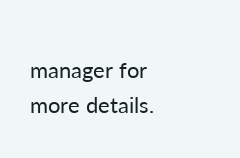manager for more details.